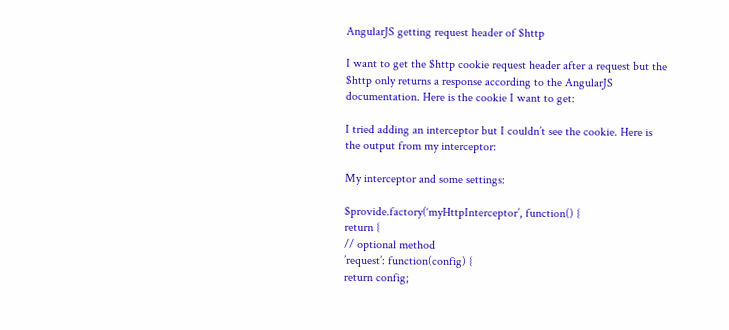AngularJS getting request header of $http

I want to get the $http cookie request header after a request but the $http only returns a response according to the AngularJS documentation. Here is the cookie I want to get:

I tried adding an interceptor but I couldn’t see the cookie. Here is the output from my interceptor:

My interceptor and some settings:

$provide.factory(‘myHttpInterceptor’, function() {
return {
// optional method
’request’: function(config) {
return config;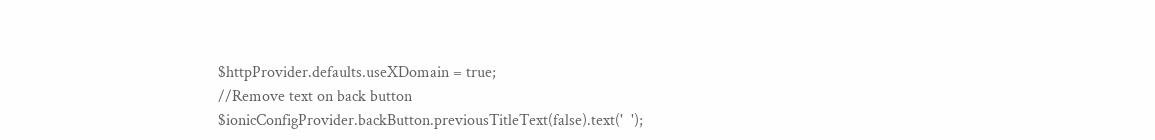$httpProvider.defaults.useXDomain = true;
//Remove text on back button
$ionicConfigProvider.backButton.previousTitleText(false).text('  ');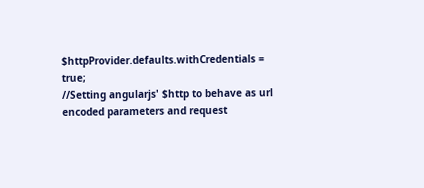$httpProvider.defaults.withCredentials = true;
//Setting angularjs' $http to behave as url encoded parameters and request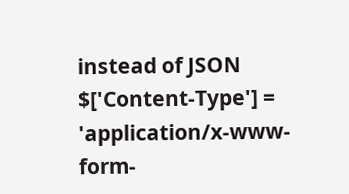instead of JSON
$['Content-Type'] = 'application/x-www-form-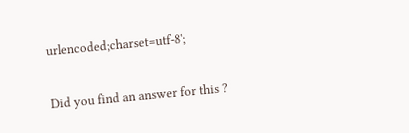urlencoded;charset=utf-8';

Did you find an answer for this ?